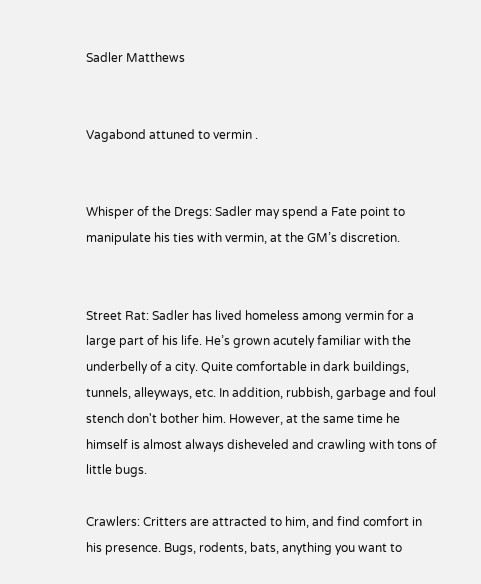Sadler Matthews


Vagabond attuned to vermin .


Whisper of the Dregs: Sadler may spend a Fate point to manipulate his ties with vermin, at the GM’s discretion.


Street Rat: Sadler has lived homeless among vermin for a large part of his life. He’s grown acutely familiar with the underbelly of a city. Quite comfortable in dark buildings, tunnels, alleyways, etc. In addition, rubbish, garbage and foul stench don't bother him. However, at the same time he himself is almost always disheveled and crawling with tons of little bugs.

Crawlers: Critters are attracted to him, and find comfort in his presence. Bugs, rodents, bats, anything you want to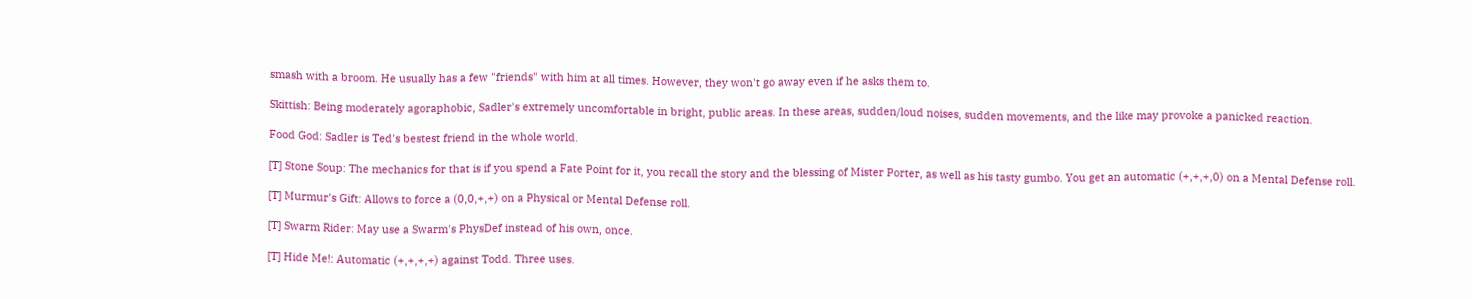smash with a broom. He usually has a few "friends" with him at all times. However, they won't go away even if he asks them to.

Skittish: Being moderately agoraphobic, Sadler's extremely uncomfortable in bright, public areas. In these areas, sudden/loud noises, sudden movements, and the like may provoke a panicked reaction.

Food God: Sadler is Ted's bestest friend in the whole world.

[T] Stone Soup: The mechanics for that is if you spend a Fate Point for it, you recall the story and the blessing of Mister Porter, as well as his tasty gumbo. You get an automatic (+,+,+,0) on a Mental Defense roll.

[T] Murmur's Gift: Allows to force a (0,0,+,+) on a Physical or Mental Defense roll.

[T] Swarm Rider: May use a Swarm's PhysDef instead of his own, once.

[T] Hide Me!: Automatic (+,+,+,+) against Todd. Three uses.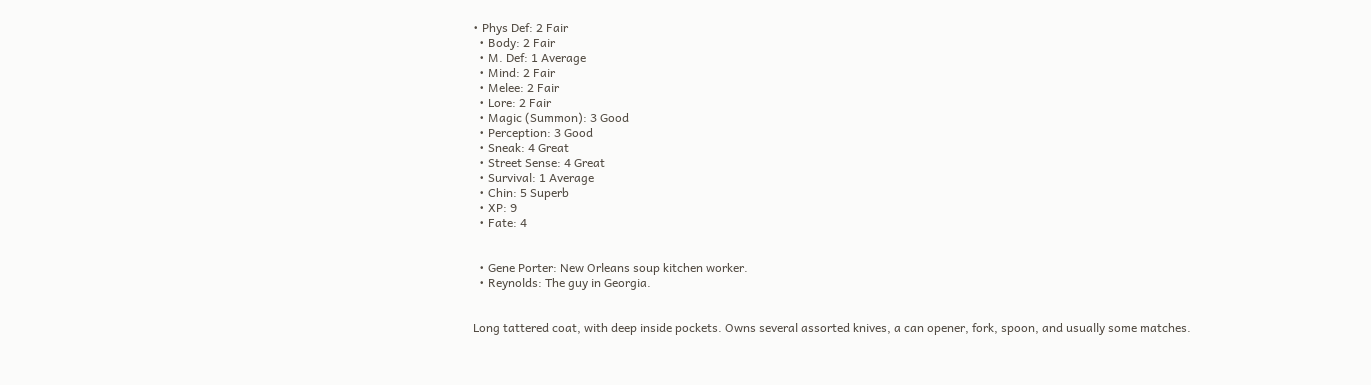• Phys Def: 2 Fair
  • Body: 2 Fair
  • M. Def: 1 Average
  • Mind: 2 Fair
  • Melee: 2 Fair
  • Lore: 2 Fair
  • Magic (Summon): 3 Good
  • Perception: 3 Good
  • Sneak: 4 Great
  • Street Sense: 4 Great
  • Survival: 1 Average
  • Chin: 5 Superb
  • XP: 9
  • Fate: 4


  • Gene Porter: New Orleans soup kitchen worker.
  • Reynolds: The guy in Georgia.


Long tattered coat, with deep inside pockets. Owns several assorted knives, a can opener, fork, spoon, and usually some matches.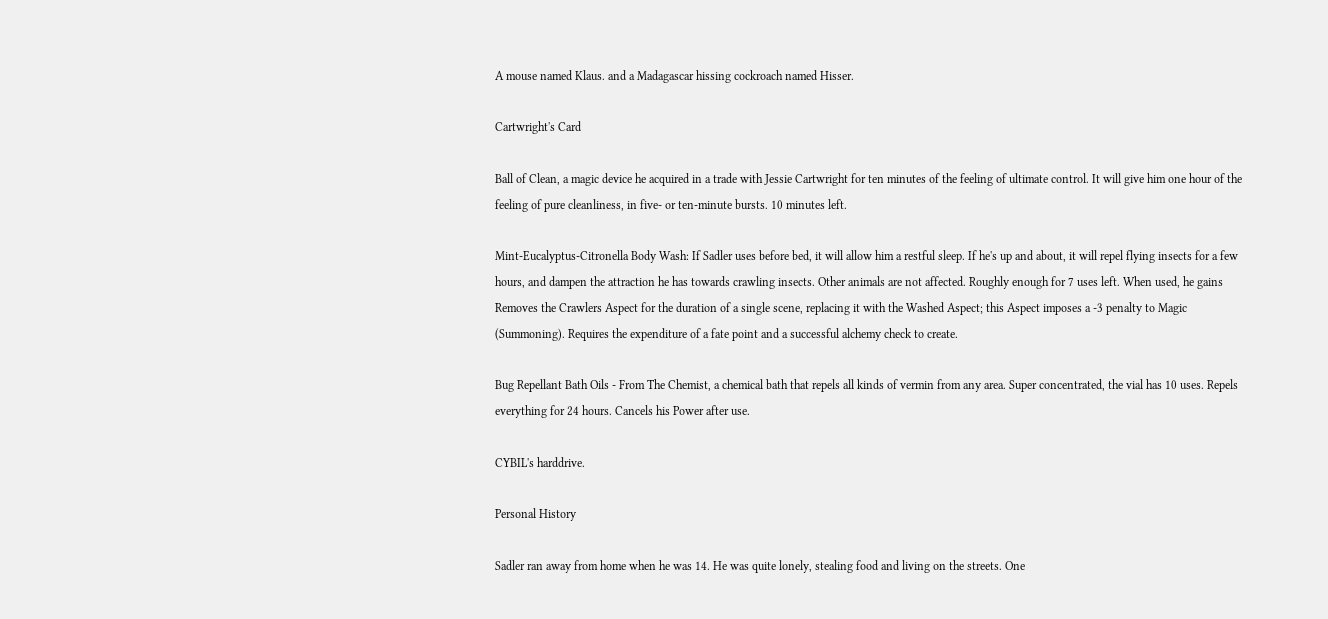A mouse named Klaus. and a Madagascar hissing cockroach named Hisser.

Cartwright's Card

Ball of Clean, a magic device he acquired in a trade with Jessie Cartwright for ten minutes of the feeling of ultimate control. It will give him one hour of the feeling of pure cleanliness, in five- or ten-minute bursts. 10 minutes left.

Mint-Eucalyptus-Citronella Body Wash: If Sadler uses before bed, it will allow him a restful sleep. If he's up and about, it will repel flying insects for a few hours, and dampen the attraction he has towards crawling insects. Other animals are not affected. Roughly enough for 7 uses left. When used, he gains Removes the Crawlers Aspect for the duration of a single scene, replacing it with the Washed Aspect; this Aspect imposes a -3 penalty to Magic (Summoning). Requires the expenditure of a fate point and a successful alchemy check to create.

Bug Repellant Bath Oils - From The Chemist, a chemical bath that repels all kinds of vermin from any area. Super concentrated, the vial has 10 uses. Repels everything for 24 hours. Cancels his Power after use.

CYBIL's harddrive.

Personal History

Sadler ran away from home when he was 14. He was quite lonely, stealing food and living on the streets. One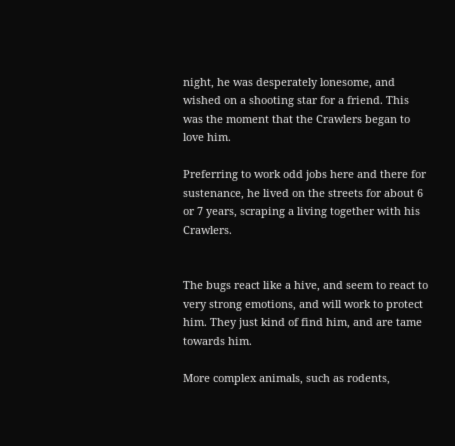night, he was desperately lonesome, and wished on a shooting star for a friend. This was the moment that the Crawlers began to love him.

Preferring to work odd jobs here and there for sustenance, he lived on the streets for about 6 or 7 years, scraping a living together with his Crawlers.


The bugs react like a hive, and seem to react to very strong emotions, and will work to protect him. They just kind of find him, and are tame towards him.

More complex animals, such as rodents,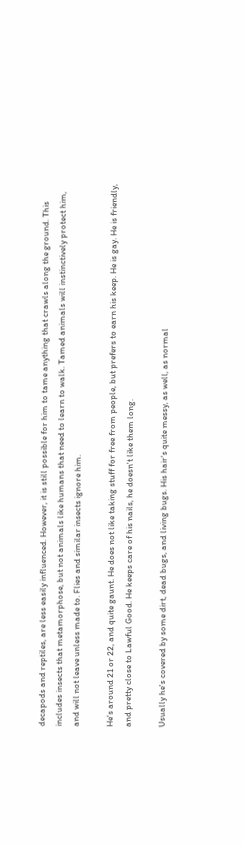decapods and reptiles, are less easily influenced. However, it is still possible for him to tame anything that crawls along the ground. This includes insects that metamorphose, but not animals like humans that need to learn to walk. Tamed animals will instinctively protect him, and will not leave unless made to. Flies and similar insects ignore him.

He's around 21 or 22, and quite gaunt. He does not like taking stuff for free from people, but prefers to earn his keep. He is gay. He is friendly, and pretty close to Lawful Good. He keeps care of his nails, he doesn't like them long.

Usually he's covered by some dirt, dead bugs, and living bugs. His hair's quite messy, as well, as normal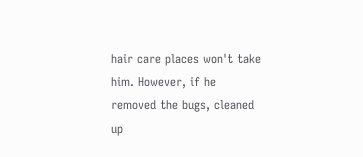hair care places won't take him. However, if he removed the bugs, cleaned up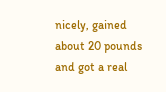nicely, gained about 20 pounds and got a real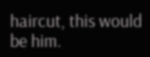haircut, this would be him.